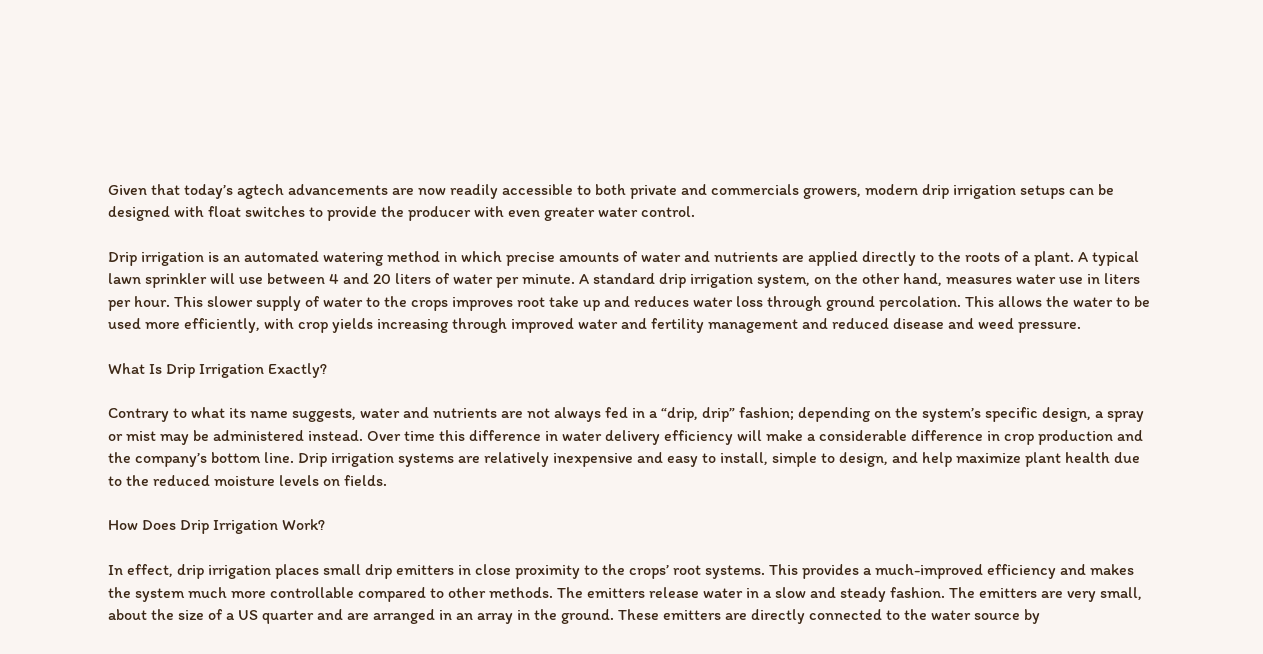Given that today’s agtech advancements are now readily accessible to both private and commercials growers, modern drip irrigation setups can be designed with float switches to provide the producer with even greater water control.

Drip irrigation is an automated watering method in which precise amounts of water and nutrients are applied directly to the roots of a plant. A typical lawn sprinkler will use between 4 and 20 liters of water per minute. A standard drip irrigation system, on the other hand, measures water use in liters per hour. This slower supply of water to the crops improves root take up and reduces water loss through ground percolation. This allows the water to be used more efficiently, with crop yields increasing through improved water and fertility management and reduced disease and weed pressure.

What Is Drip Irrigation Exactly?

Contrary to what its name suggests, water and nutrients are not always fed in a “drip, drip” fashion; depending on the system’s specific design, a spray or mist may be administered instead. Over time this difference in water delivery efficiency will make a considerable difference in crop production and the company’s bottom line. Drip irrigation systems are relatively inexpensive and easy to install, simple to design, and help maximize plant health due to the reduced moisture levels on fields.

How Does Drip Irrigation Work?

In effect, drip irrigation places small drip emitters in close proximity to the crops’ root systems. This provides a much-improved efficiency and makes the system much more controllable compared to other methods. The emitters release water in a slow and steady fashion. The emitters are very small, about the size of a US quarter and are arranged in an array in the ground. These emitters are directly connected to the water source by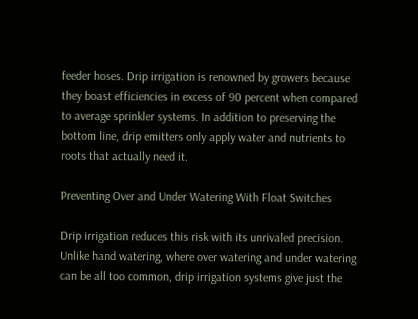feeder hoses. Drip irrigation is renowned by growers because they boast efficiencies in excess of 90 percent when compared to average sprinkler systems. In addition to preserving the bottom line, drip emitters only apply water and nutrients to roots that actually need it.

Preventing Over and Under Watering With Float Switches

Drip irrigation reduces this risk with its unrivaled precision. Unlike hand watering, where over watering and under watering can be all too common, drip irrigation systems give just the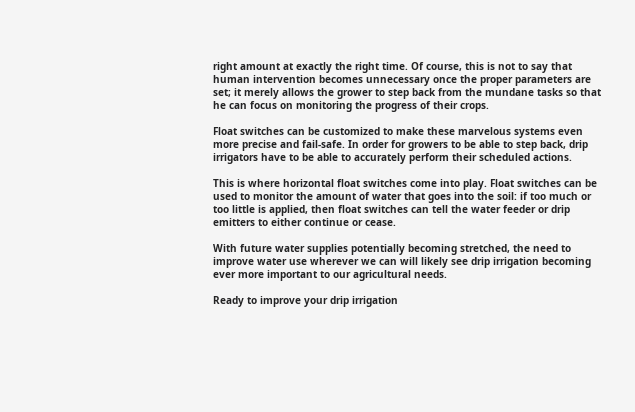right amount at exactly the right time. Of course, this is not to say that human intervention becomes unnecessary once the proper parameters are set; it merely allows the grower to step back from the mundane tasks so that he can focus on monitoring the progress of their crops.

Float switches can be customized to make these marvelous systems even more precise and fail-safe. In order for growers to be able to step back, drip irrigators have to be able to accurately perform their scheduled actions.

This is where horizontal float switches come into play. Float switches can be used to monitor the amount of water that goes into the soil: if too much or too little is applied, then float switches can tell the water feeder or drip emitters to either continue or cease.

With future water supplies potentially becoming stretched, the need to improve water use wherever we can will likely see drip irrigation becoming ever more important to our agricultural needs.

Ready to improve your drip irrigation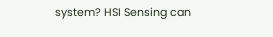system? HSI Sensing can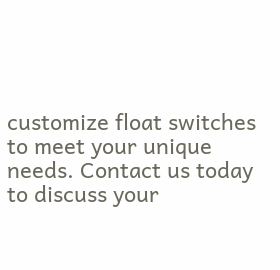customize float switches to meet your unique needs. Contact us today to discuss your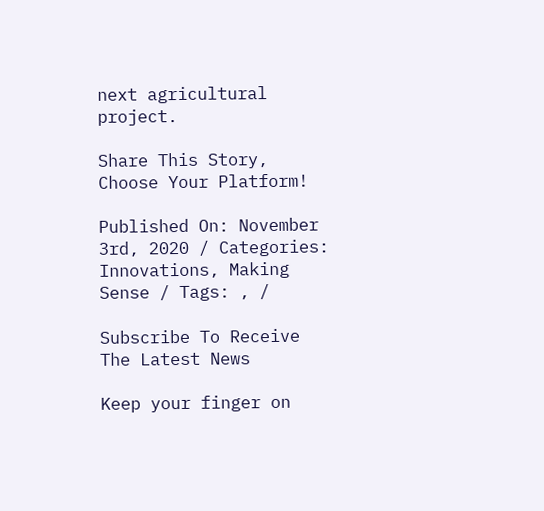next agricultural project.

Share This Story, Choose Your Platform!

Published On: November 3rd, 2020 / Categories: Innovations, Making Sense / Tags: , /

Subscribe To Receive The Latest News

Keep your finger on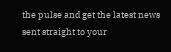the pulse and get the latest news sent straight to your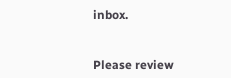inbox.


Please review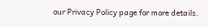our Privacy Policy page for more details.